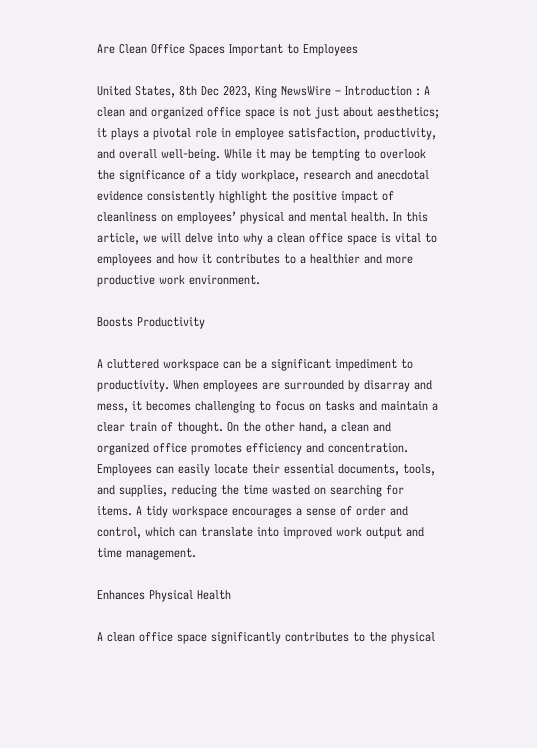Are Clean Office Spaces Important to Employees

United States, 8th Dec 2023, King NewsWire – Introduction : A clean and organized office space is not just about aesthetics; it plays a pivotal role in employee satisfaction, productivity, and overall well-being. While it may be tempting to overlook the significance of a tidy workplace, research and anecdotal evidence consistently highlight the positive impact of cleanliness on employees’ physical and mental health. In this article, we will delve into why a clean office space is vital to employees and how it contributes to a healthier and more productive work environment.

Boosts Productivity

A cluttered workspace can be a significant impediment to productivity. When employees are surrounded by disarray and mess, it becomes challenging to focus on tasks and maintain a clear train of thought. On the other hand, a clean and organized office promotes efficiency and concentration. Employees can easily locate their essential documents, tools, and supplies, reducing the time wasted on searching for items. A tidy workspace encourages a sense of order and control, which can translate into improved work output and time management.

Enhances Physical Health

A clean office space significantly contributes to the physical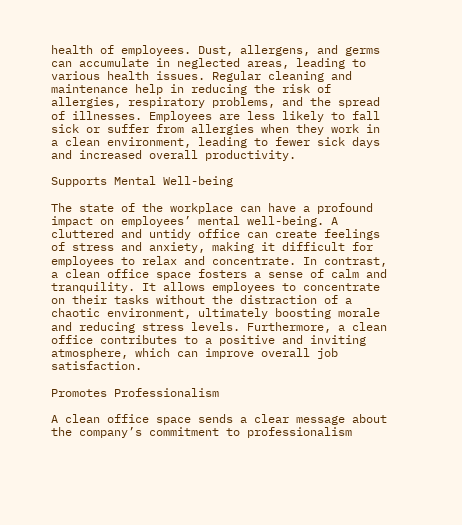health of employees. Dust, allergens, and germs can accumulate in neglected areas, leading to various health issues. Regular cleaning and maintenance help in reducing the risk of allergies, respiratory problems, and the spread of illnesses. Employees are less likely to fall sick or suffer from allergies when they work in a clean environment, leading to fewer sick days and increased overall productivity.

Supports Mental Well-being

The state of the workplace can have a profound impact on employees’ mental well-being. A cluttered and untidy office can create feelings of stress and anxiety, making it difficult for employees to relax and concentrate. In contrast, a clean office space fosters a sense of calm and tranquility. It allows employees to concentrate on their tasks without the distraction of a chaotic environment, ultimately boosting morale and reducing stress levels. Furthermore, a clean office contributes to a positive and inviting atmosphere, which can improve overall job satisfaction.

Promotes Professionalism

A clean office space sends a clear message about the company’s commitment to professionalism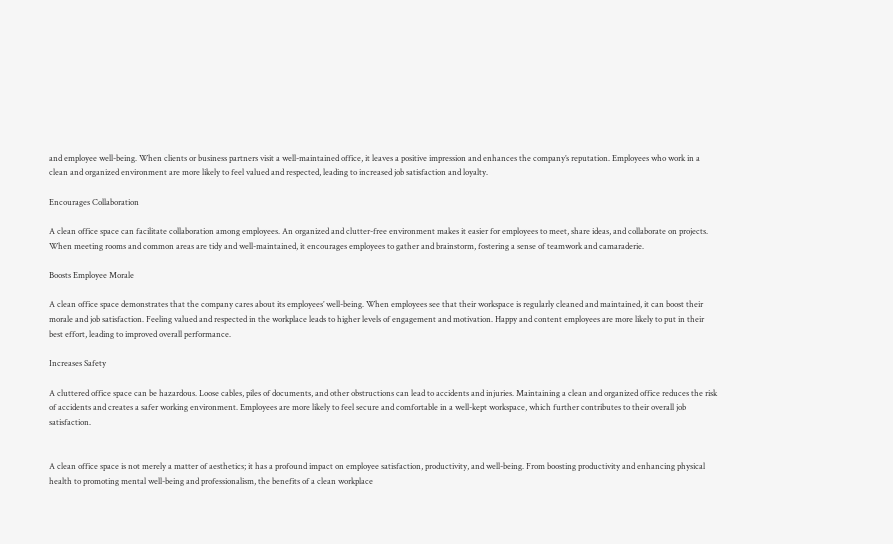and employee well-being. When clients or business partners visit a well-maintained office, it leaves a positive impression and enhances the company’s reputation. Employees who work in a clean and organized environment are more likely to feel valued and respected, leading to increased job satisfaction and loyalty.

Encourages Collaboration

A clean office space can facilitate collaboration among employees. An organized and clutter-free environment makes it easier for employees to meet, share ideas, and collaborate on projects. When meeting rooms and common areas are tidy and well-maintained, it encourages employees to gather and brainstorm, fostering a sense of teamwork and camaraderie.

Boosts Employee Morale

A clean office space demonstrates that the company cares about its employees’ well-being. When employees see that their workspace is regularly cleaned and maintained, it can boost their morale and job satisfaction. Feeling valued and respected in the workplace leads to higher levels of engagement and motivation. Happy and content employees are more likely to put in their best effort, leading to improved overall performance.

Increases Safety

A cluttered office space can be hazardous. Loose cables, piles of documents, and other obstructions can lead to accidents and injuries. Maintaining a clean and organized office reduces the risk of accidents and creates a safer working environment. Employees are more likely to feel secure and comfortable in a well-kept workspace, which further contributes to their overall job satisfaction.


A clean office space is not merely a matter of aesthetics; it has a profound impact on employee satisfaction, productivity, and well-being. From boosting productivity and enhancing physical health to promoting mental well-being and professionalism, the benefits of a clean workplace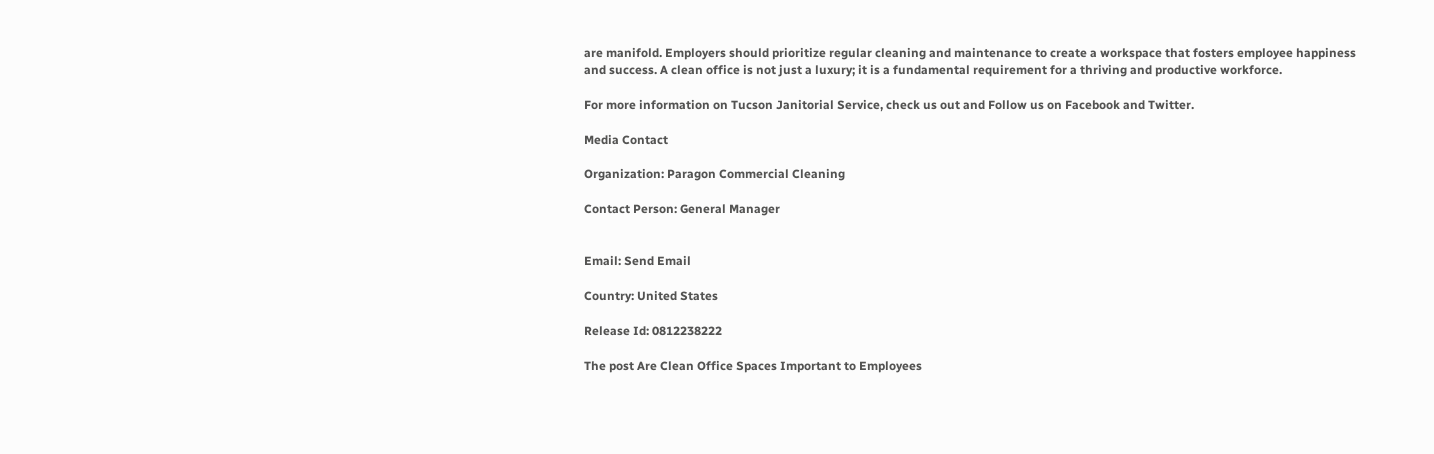are manifold. Employers should prioritize regular cleaning and maintenance to create a workspace that fosters employee happiness and success. A clean office is not just a luxury; it is a fundamental requirement for a thriving and productive workforce.

For more information on Tucson Janitorial Service, check us out and Follow us on Facebook and Twitter.

Media Contact

Organization: Paragon Commercial Cleaning

Contact Person: General Manager


Email: Send Email

Country: United States

Release Id: 0812238222

The post Are Clean Office Spaces Important to Employees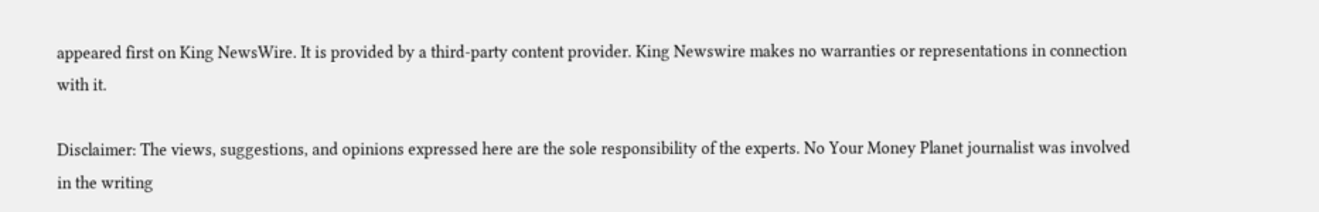appeared first on King NewsWire. It is provided by a third-party content provider. King Newswire makes no warranties or representations in connection with it.

Disclaimer: The views, suggestions, and opinions expressed here are the sole responsibility of the experts. No Your Money Planet journalist was involved in the writing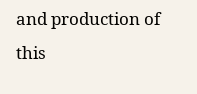and production of this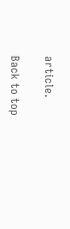article.

Back to top